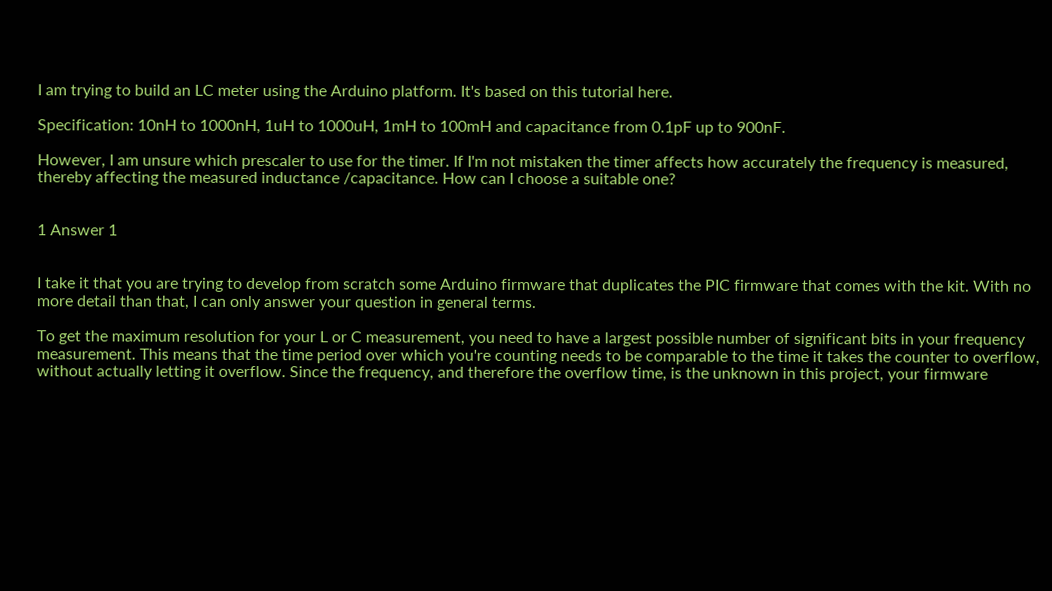I am trying to build an LC meter using the Arduino platform. It's based on this tutorial here.

Specification: 10nH to 1000nH, 1uH to 1000uH, 1mH to 100mH and capacitance from 0.1pF up to 900nF.

However, I am unsure which prescaler to use for the timer. If I'm not mistaken the timer affects how accurately the frequency is measured, thereby affecting the measured inductance /capacitance. How can I choose a suitable one?


1 Answer 1


I take it that you are trying to develop from scratch some Arduino firmware that duplicates the PIC firmware that comes with the kit. With no more detail than that, I can only answer your question in general terms.

To get the maximum resolution for your L or C measurement, you need to have a largest possible number of significant bits in your frequency measurement. This means that the time period over which you're counting needs to be comparable to the time it takes the counter to overflow, without actually letting it overflow. Since the frequency, and therefore the overflow time, is the unknown in this project, your firmware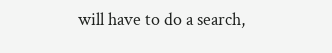will have to do a search,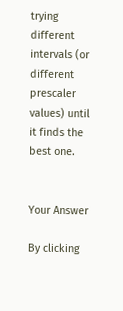trying different intervals (or different prescaler values) until it finds the best one.


Your Answer

By clicking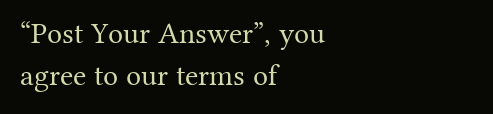“Post Your Answer”, you agree to our terms of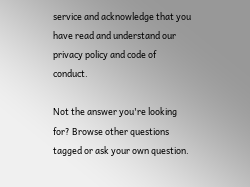service and acknowledge that you have read and understand our privacy policy and code of conduct.

Not the answer you're looking for? Browse other questions tagged or ask your own question.